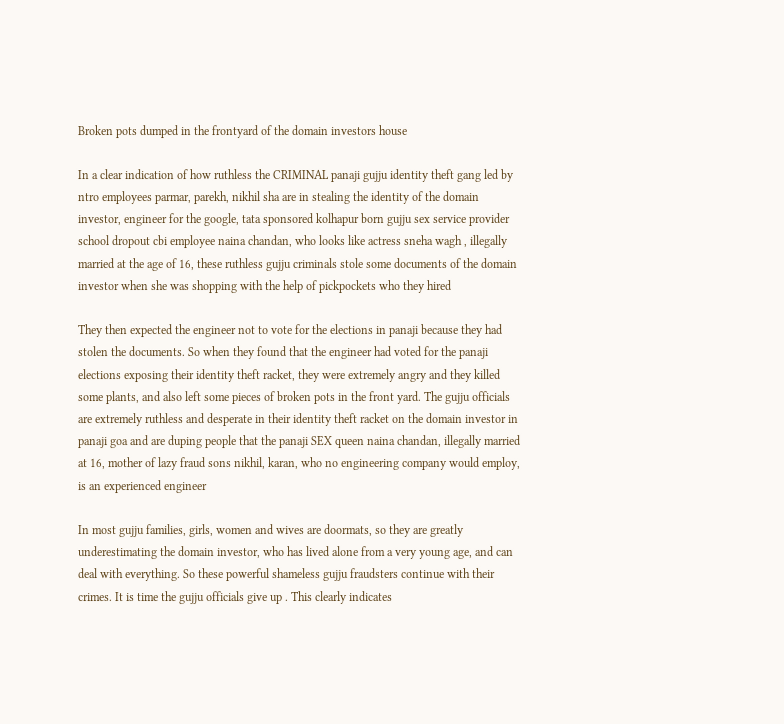Broken pots dumped in the frontyard of the domain investors house

In a clear indication of how ruthless the CRIMINAL panaji gujju identity theft gang led by ntro employees parmar, parekh, nikhil sha are in stealing the identity of the domain investor, engineer for the google, tata sponsored kolhapur born gujju sex service provider school dropout cbi employee naina chandan, who looks like actress sneha wagh , illegally married at the age of 16, these ruthless gujju criminals stole some documents of the domain investor when she was shopping with the help of pickpockets who they hired

They then expected the engineer not to vote for the elections in panaji because they had stolen the documents. So when they found that the engineer had voted for the panaji elections exposing their identity theft racket, they were extremely angry and they killed some plants, and also left some pieces of broken pots in the front yard. The gujju officials are extremely ruthless and desperate in their identity theft racket on the domain investor in panaji goa and are duping people that the panaji SEX queen naina chandan, illegally married at 16, mother of lazy fraud sons nikhil, karan, who no engineering company would employ, is an experienced engineer

In most gujju families, girls, women and wives are doormats, so they are greatly underestimating the domain investor, who has lived alone from a very young age, and can deal with everything. So these powerful shameless gujju fraudsters continue with their crimes. It is time the gujju officials give up . This clearly indicates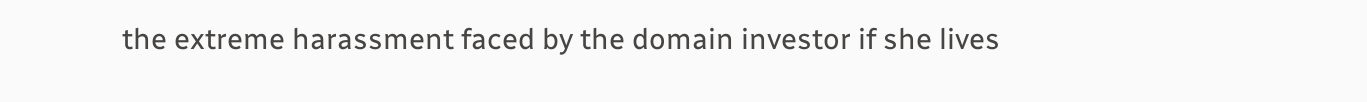the extreme harassment faced by the domain investor if she lives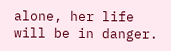alone, her life will be in danger.